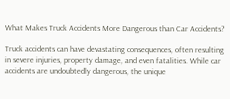What Makes Truck Accidents More Dangerous than Car Accidents?

Truck accidents can have devastating consequences, often resulting in severe injuries, property damage, and even fatalities. While car accidents are undoubtedly dangerous, the unique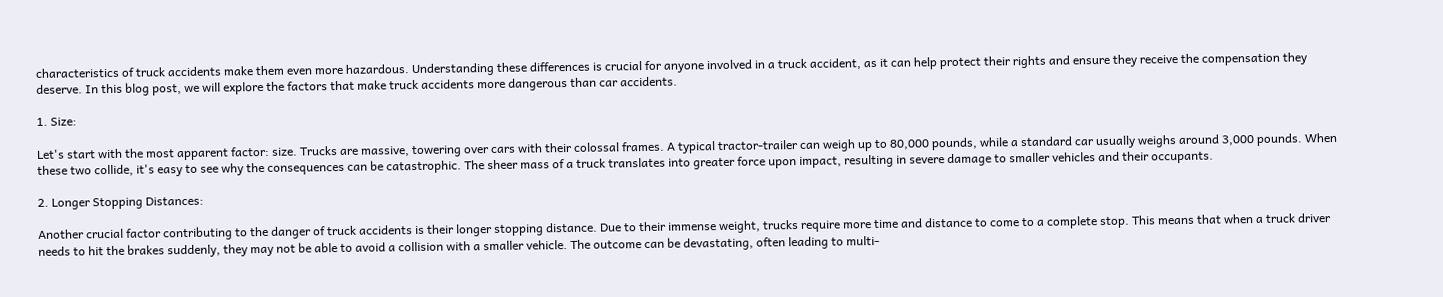characteristics of truck accidents make them even more hazardous. Understanding these differences is crucial for anyone involved in a truck accident, as it can help protect their rights and ensure they receive the compensation they deserve. In this blog post, we will explore the factors that make truck accidents more dangerous than car accidents.

1. Size:

Let's start with the most apparent factor: size. Trucks are massive, towering over cars with their colossal frames. A typical tractor-trailer can weigh up to 80,000 pounds, while a standard car usually weighs around 3,000 pounds. When these two collide, it's easy to see why the consequences can be catastrophic. The sheer mass of a truck translates into greater force upon impact, resulting in severe damage to smaller vehicles and their occupants.

2. Longer Stopping Distances:

Another crucial factor contributing to the danger of truck accidents is their longer stopping distance. Due to their immense weight, trucks require more time and distance to come to a complete stop. This means that when a truck driver needs to hit the brakes suddenly, they may not be able to avoid a collision with a smaller vehicle. The outcome can be devastating, often leading to multi-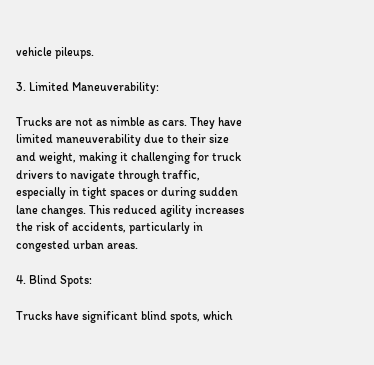vehicle pileups.

3. Limited Maneuverability:

Trucks are not as nimble as cars. They have limited maneuverability due to their size and weight, making it challenging for truck drivers to navigate through traffic, especially in tight spaces or during sudden lane changes. This reduced agility increases the risk of accidents, particularly in congested urban areas.

4. Blind Spots:

Trucks have significant blind spots, which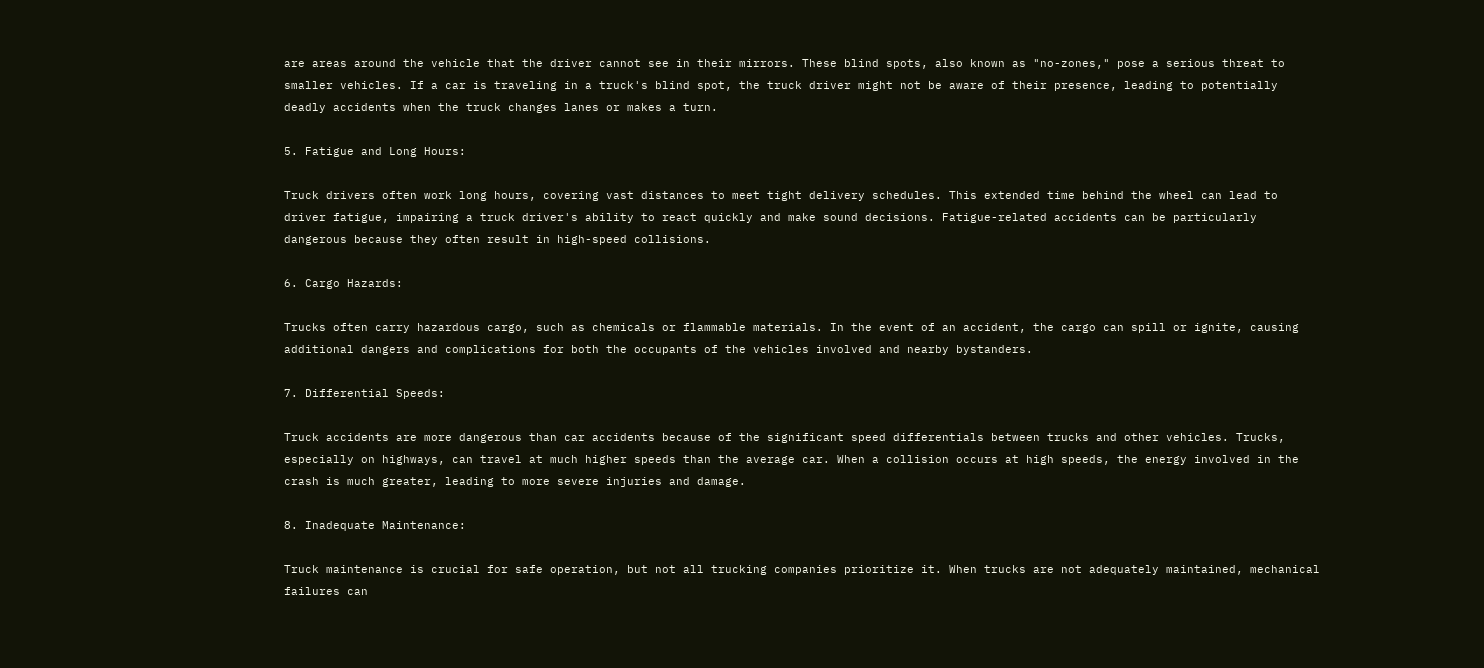are areas around the vehicle that the driver cannot see in their mirrors. These blind spots, also known as "no-zones," pose a serious threat to smaller vehicles. If a car is traveling in a truck's blind spot, the truck driver might not be aware of their presence, leading to potentially deadly accidents when the truck changes lanes or makes a turn.

5. Fatigue and Long Hours:

Truck drivers often work long hours, covering vast distances to meet tight delivery schedules. This extended time behind the wheel can lead to driver fatigue, impairing a truck driver's ability to react quickly and make sound decisions. Fatigue-related accidents can be particularly dangerous because they often result in high-speed collisions.

6. Cargo Hazards:

Trucks often carry hazardous cargo, such as chemicals or flammable materials. In the event of an accident, the cargo can spill or ignite, causing additional dangers and complications for both the occupants of the vehicles involved and nearby bystanders.

7. Differential Speeds:

Truck accidents are more dangerous than car accidents because of the significant speed differentials between trucks and other vehicles. Trucks, especially on highways, can travel at much higher speeds than the average car. When a collision occurs at high speeds, the energy involved in the crash is much greater, leading to more severe injuries and damage.

8. Inadequate Maintenance:

Truck maintenance is crucial for safe operation, but not all trucking companies prioritize it. When trucks are not adequately maintained, mechanical failures can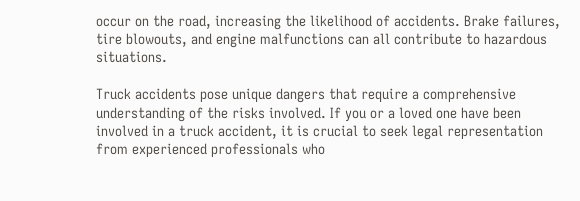occur on the road, increasing the likelihood of accidents. Brake failures, tire blowouts, and engine malfunctions can all contribute to hazardous situations.

Truck accidents pose unique dangers that require a comprehensive understanding of the risks involved. If you or a loved one have been involved in a truck accident, it is crucial to seek legal representation from experienced professionals who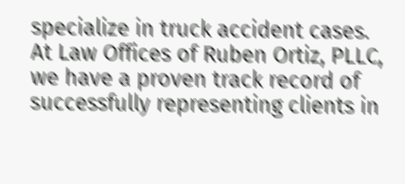specialize in truck accident cases. At Law Offices of Ruben Ortiz, PLLC, we have a proven track record of successfully representing clients in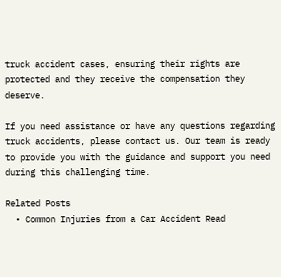truck accident cases, ensuring their rights are protected and they receive the compensation they deserve.

If you need assistance or have any questions regarding truck accidents, please contact us. Our team is ready to provide you with the guidance and support you need during this challenging time.

Related Posts
  • Common Injuries from a Car Accident Read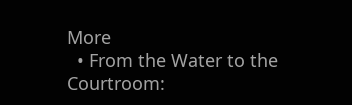More
  • From the Water to the Courtroom: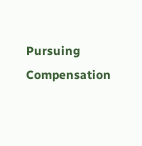Pursuing Compensation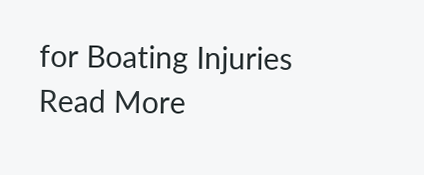for Boating Injuries Read More